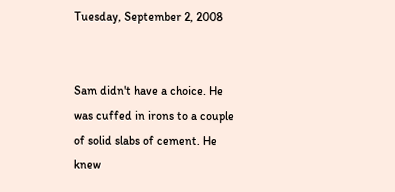Tuesday, September 2, 2008


Sam didn't have a choice. He was cuffed in irons to a couple of solid slabs of cement. He knew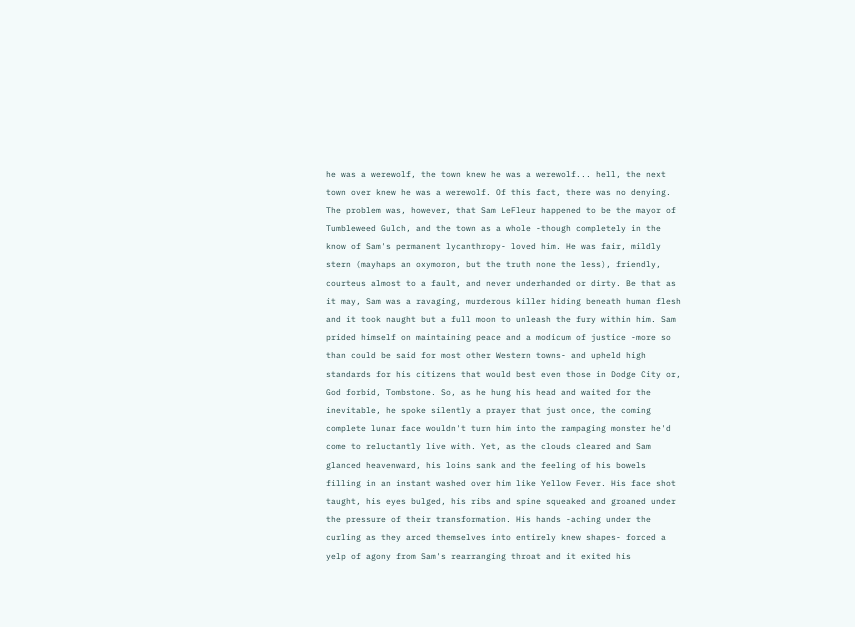he was a werewolf, the town knew he was a werewolf... hell, the next town over knew he was a werewolf. Of this fact, there was no denying. The problem was, however, that Sam LeFleur happened to be the mayor of Tumbleweed Gulch, and the town as a whole -though completely in the know of Sam's permanent lycanthropy- loved him. He was fair, mildly stern (mayhaps an oxymoron, but the truth none the less), friendly, courteus almost to a fault, and never underhanded or dirty. Be that as it may, Sam was a ravaging, murderous killer hiding beneath human flesh and it took naught but a full moon to unleash the fury within him. Sam prided himself on maintaining peace and a modicum of justice -more so than could be said for most other Western towns- and upheld high standards for his citizens that would best even those in Dodge City or, God forbid, Tombstone. So, as he hung his head and waited for the inevitable, he spoke silently a prayer that just once, the coming complete lunar face wouldn't turn him into the rampaging monster he'd come to reluctantly live with. Yet, as the clouds cleared and Sam glanced heavenward, his loins sank and the feeling of his bowels filling in an instant washed over him like Yellow Fever. His face shot taught, his eyes bulged, his ribs and spine squeaked and groaned under the pressure of their transformation. His hands -aching under the curling as they arced themselves into entirely knew shapes- forced a yelp of agony from Sam's rearranging throat and it exited his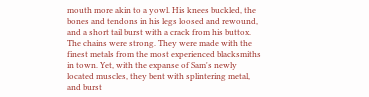mouth more akin to a yowl. His knees buckled, the bones and tendons in his legs loosed and rewound, and a short tail burst with a crack from his buttox. The chains were strong. They were made with the finest metals from the most experienced blacksmiths in town. Yet, with the expanse of Sam's newly located muscles, they bent with splintering metal, and burst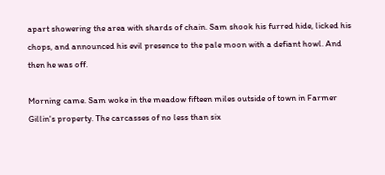apart showering the area with shards of chain. Sam shook his furred hide, licked his chops, and announced his evil presence to the pale moon with a defiant howl. And then he was off.

Morning came. Sam woke in the meadow fifteen miles outside of town in Farmer Gillin's property. The carcasses of no less than six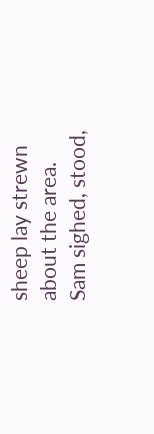sheep lay strewn about the area. Sam sighed, stood,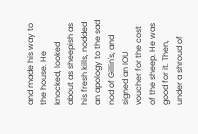and made his way to the house. He knocked, looked about as sheepish as his fresh kills, nodded an apology to the sad nod of Gillin's, and signed an IOU voucher for the cost of the sheep. He was good for it. Then, under a shroud of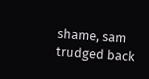shame, sam trudged back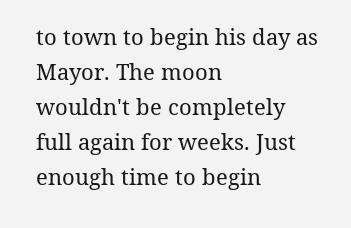to town to begin his day as Mayor. The moon wouldn't be completely full again for weeks. Just enough time to begin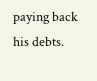paying back his debts.